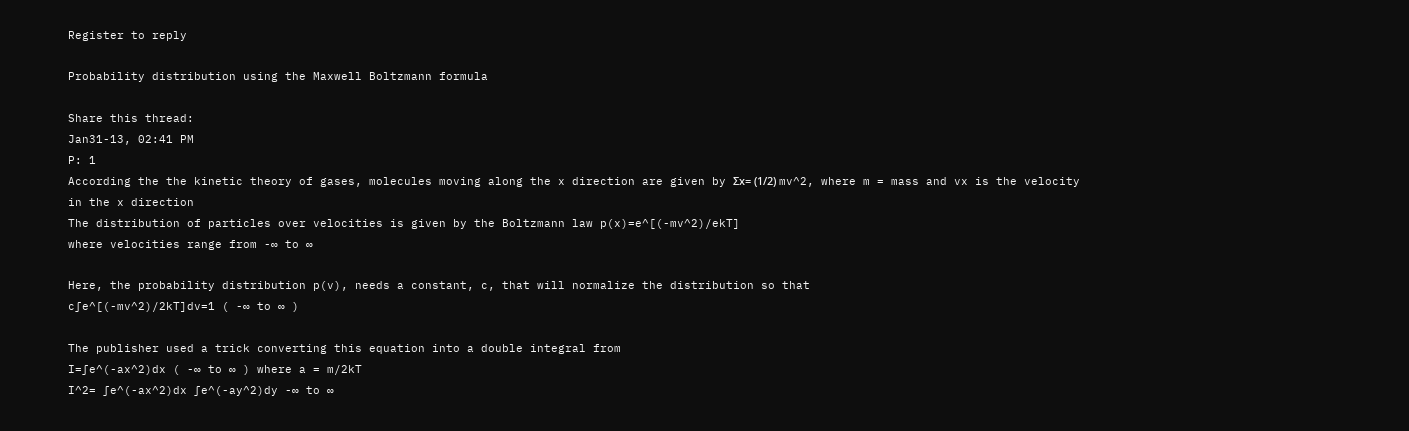Register to reply

Probability distribution using the Maxwell Boltzmann formula

Share this thread:
Jan31-13, 02:41 PM
P: 1
According the the kinetic theory of gases, molecules moving along the x direction are given by Σx= (1/2) mv^2, where m = mass and vx is the velocity in the x direction
The distribution of particles over velocities is given by the Boltzmann law p(x)=e^[(-mv^2)/ekT]
where velocities range from -∞ to ∞

Here, the probability distribution p(v), needs a constant, c, that will normalize the distribution so that
c∫e^[(-mv^2)/2kT]dv=1 ( -∞ to ∞ )

The publisher used a trick converting this equation into a double integral from
I=∫e^(-ax^2)dx ( -∞ to ∞ ) where a = m/2kT
I^2= ∫e^(-ax^2)dx ∫e^(-ay^2)dy -∞ to ∞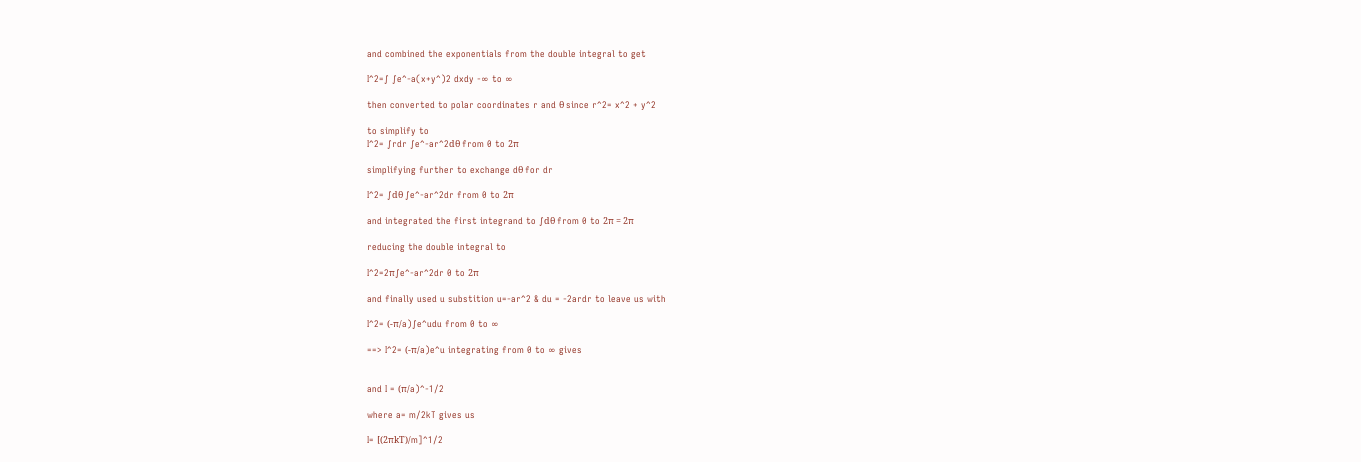and combined the exponentials from the double integral to get

I^2=∫ ∫e^-a(x+y^)2 dxdy -∞ to ∞

then converted to polar coordinates r and θ since r^2= x^2 + y^2

to simplify to
I^2= ∫rdr ∫e^-ar^2dθ from 0 to 2π

simplifying further to exchange dθ for dr

I^2= ∫dθ ∫e^-ar^2dr from 0 to 2π

and integrated the first integrand to ∫dθ from 0 to 2π = 2π

reducing the double integral to

I^2=2π∫e^-ar^2dr 0 to 2π

and finally used u substition u=-ar^2 & du = -2ardr to leave us with

I^2= (-π/a)∫e^udu from 0 to ∞

==> I^2= (-π/a)e^u integrating from 0 to ∞ gives


and I = (π/a)^-1/2

where a= m/2kT gives us

I= [(2πkT)/m]^1/2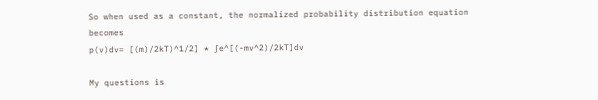So when used as a constant, the normalized probability distribution equation becomes
p(v)dv= [(m)/2kT)^1/2] * ∫e^[(-mv^2)/2kT]dv

My questions is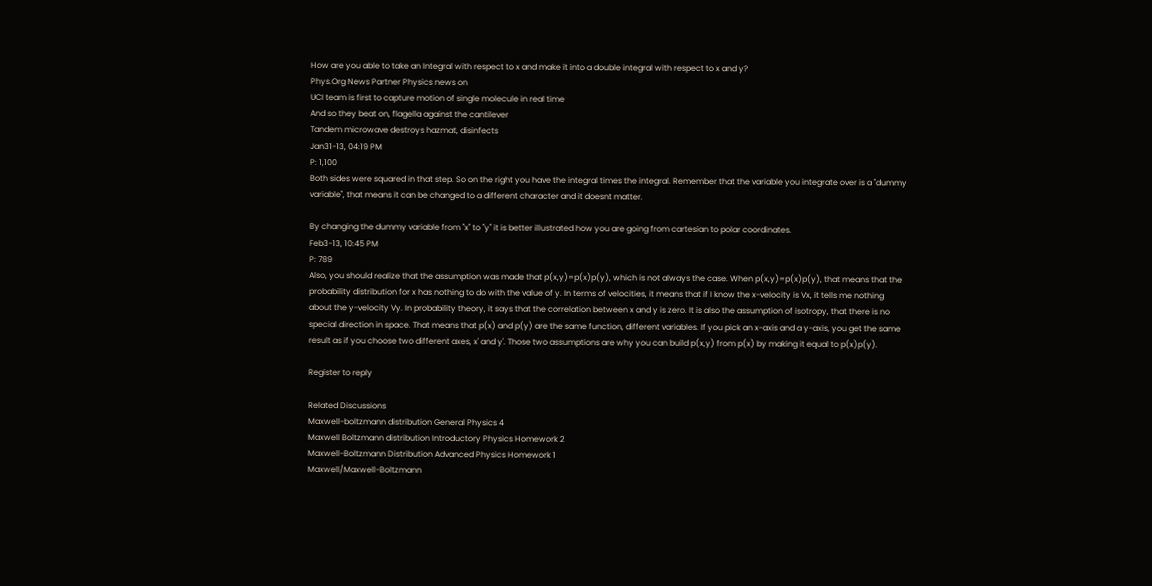How are you able to take an Integral with respect to x and make it into a double integral with respect to x and y?
Phys.Org News Partner Physics news on
UCI team is first to capture motion of single molecule in real time
And so they beat on, flagella against the cantilever
Tandem microwave destroys hazmat, disinfects
Jan31-13, 04:19 PM
P: 1,100
Both sides were squared in that step. So on the right you have the integral times the integral. Remember that the variable you integrate over is a "dummy variable", that means it can be changed to a different character and it doesnt matter.

By changing the dummy variable from "x" to "y" it is better illustrated how you are going from cartesian to polar coordinates.
Feb3-13, 10:45 PM
P: 789
Also, you should realize that the assumption was made that p(x,y)=p(x)p(y), which is not always the case. When p(x,y)=p(x)p(y), that means that the probability distribution for x has nothing to do with the value of y. In terms of velocities, it means that if I know the x-velocity is Vx, it tells me nothing about the y-velocity Vy. In probability theory, it says that the correlation between x and y is zero. It is also the assumption of isotropy, that there is no special direction in space. That means that p(x) and p(y) are the same function, different variables. If you pick an x-axis and a y-axis, you get the same result as if you choose two different axes, x' and y'. Those two assumptions are why you can build p(x,y) from p(x) by making it equal to p(x)p(y).

Register to reply

Related Discussions
Maxwell-boltzmann distribution General Physics 4
Maxwell Boltzmann distribution Introductory Physics Homework 2
Maxwell-Boltzmann Distribution Advanced Physics Homework 1
Maxwell/Maxwell-Boltzmann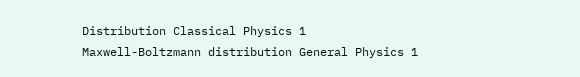Distribution Classical Physics 1
Maxwell-Boltzmann distribution General Physics 1